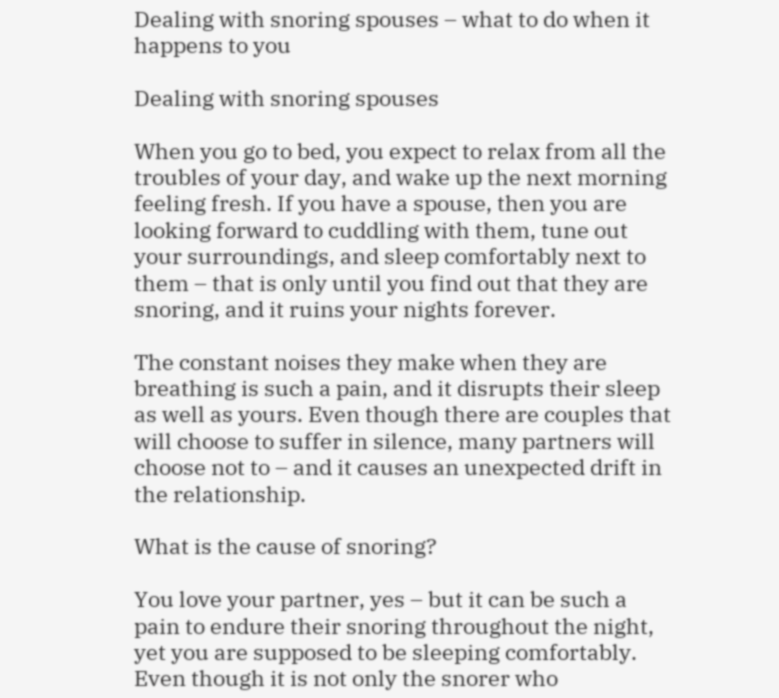Dealing with snoring spouses – what to do when it happens to you

Dealing with snoring spouses

When you go to bed, you expect to relax from all the troubles of your day, and wake up the next morning feeling fresh. If you have a spouse, then you are looking forward to cuddling with them, tune out your surroundings, and sleep comfortably next to them – that is only until you find out that they are snoring, and it ruins your nights forever.

The constant noises they make when they are breathing is such a pain, and it disrupts their sleep as well as yours. Even though there are couples that will choose to suffer in silence, many partners will choose not to – and it causes an unexpected drift in the relationship.

What is the cause of snoring?

You love your partner, yes – but it can be such a pain to endure their snoring throughout the night, yet you are supposed to be sleeping comfortably. Even though it is not only the snorer who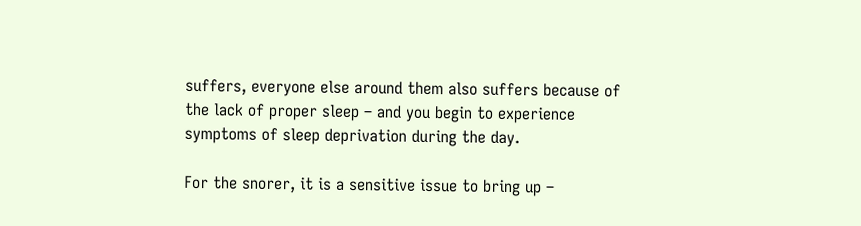suffers, everyone else around them also suffers because of the lack of proper sleep – and you begin to experience symptoms of sleep deprivation during the day.

For the snorer, it is a sensitive issue to bring up –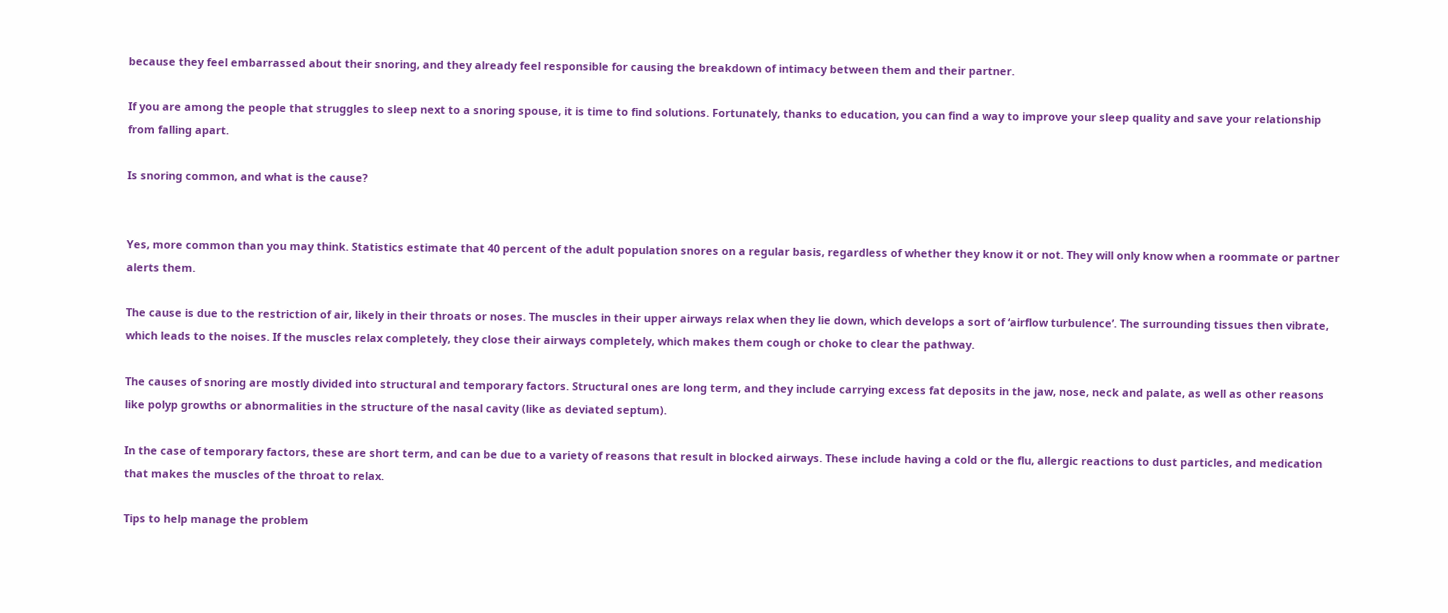because they feel embarrassed about their snoring, and they already feel responsible for causing the breakdown of intimacy between them and their partner.

If you are among the people that struggles to sleep next to a snoring spouse, it is time to find solutions. Fortunately, thanks to education, you can find a way to improve your sleep quality and save your relationship from falling apart.

Is snoring common, and what is the cause?


Yes, more common than you may think. Statistics estimate that 40 percent of the adult population snores on a regular basis, regardless of whether they know it or not. They will only know when a roommate or partner alerts them.

The cause is due to the restriction of air, likely in their throats or noses. The muscles in their upper airways relax when they lie down, which develops a sort of ‘airflow turbulence’. The surrounding tissues then vibrate, which leads to the noises. If the muscles relax completely, they close their airways completely, which makes them cough or choke to clear the pathway.

The causes of snoring are mostly divided into structural and temporary factors. Structural ones are long term, and they include carrying excess fat deposits in the jaw, nose, neck and palate, as well as other reasons like polyp growths or abnormalities in the structure of the nasal cavity (like as deviated septum).

In the case of temporary factors, these are short term, and can be due to a variety of reasons that result in blocked airways. These include having a cold or the flu, allergic reactions to dust particles, and medication that makes the muscles of the throat to relax.

Tips to help manage the problem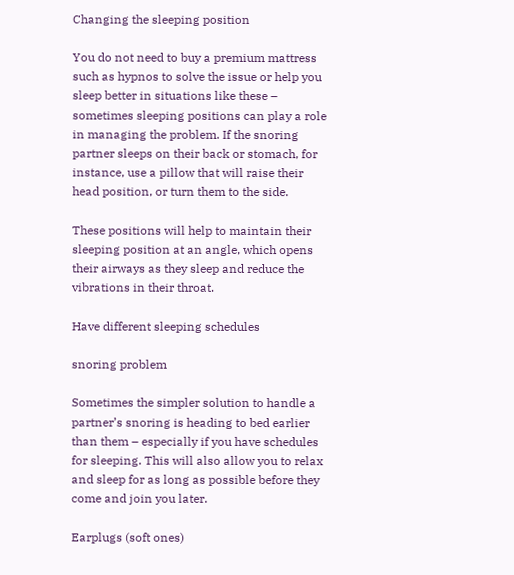Changing the sleeping position

You do not need to buy a premium mattress such as hypnos to solve the issue or help you sleep better in situations like these – sometimes sleeping positions can play a role in managing the problem. If the snoring partner sleeps on their back or stomach, for instance, use a pillow that will raise their head position, or turn them to the side.

These positions will help to maintain their sleeping position at an angle, which opens their airways as they sleep and reduce the vibrations in their throat.

Have different sleeping schedules

snoring problem

Sometimes the simpler solution to handle a partner’s snoring is heading to bed earlier than them – especially if you have schedules for sleeping. This will also allow you to relax and sleep for as long as possible before they come and join you later.

Earplugs (soft ones)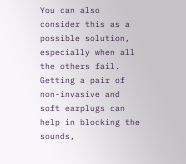You can also consider this as a possible solution, especially when all the others fail. Getting a pair of non-invasive and soft earplugs can help in blocking the sounds,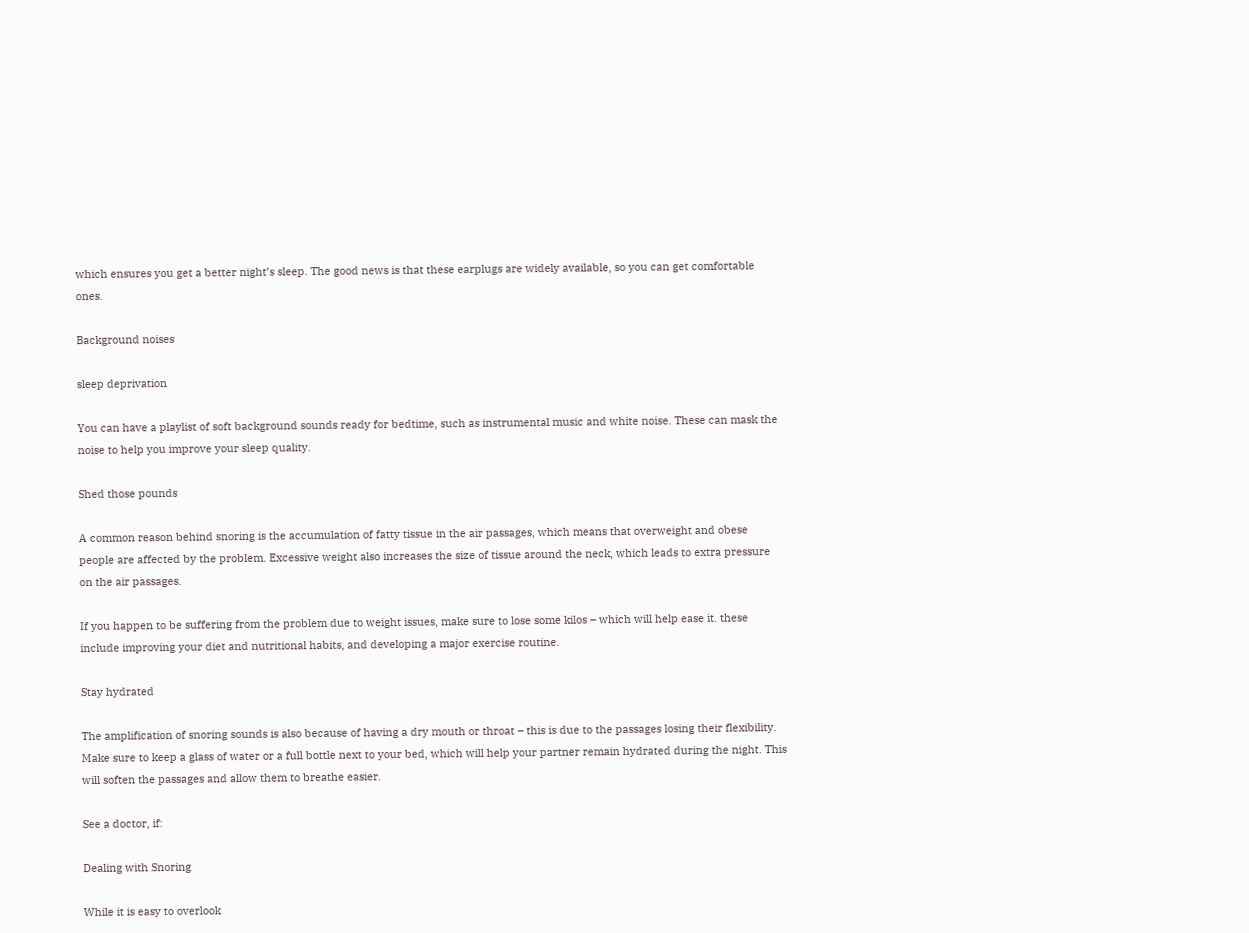which ensures you get a better night’s sleep. The good news is that these earplugs are widely available, so you can get comfortable ones.

Background noises

sleep deprivation

You can have a playlist of soft background sounds ready for bedtime, such as instrumental music and white noise. These can mask the noise to help you improve your sleep quality.

Shed those pounds

A common reason behind snoring is the accumulation of fatty tissue in the air passages, which means that overweight and obese people are affected by the problem. Excessive weight also increases the size of tissue around the neck, which leads to extra pressure on the air passages.

If you happen to be suffering from the problem due to weight issues, make sure to lose some kilos – which will help ease it. these include improving your diet and nutritional habits, and developing a major exercise routine.

Stay hydrated

The amplification of snoring sounds is also because of having a dry mouth or throat – this is due to the passages losing their flexibility. Make sure to keep a glass of water or a full bottle next to your bed, which will help your partner remain hydrated during the night. This will soften the passages and allow them to breathe easier.

See a doctor, if:

Dealing with Snoring

While it is easy to overlook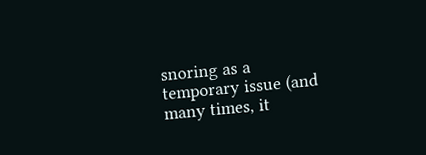snoring as a temporary issue (and many times, it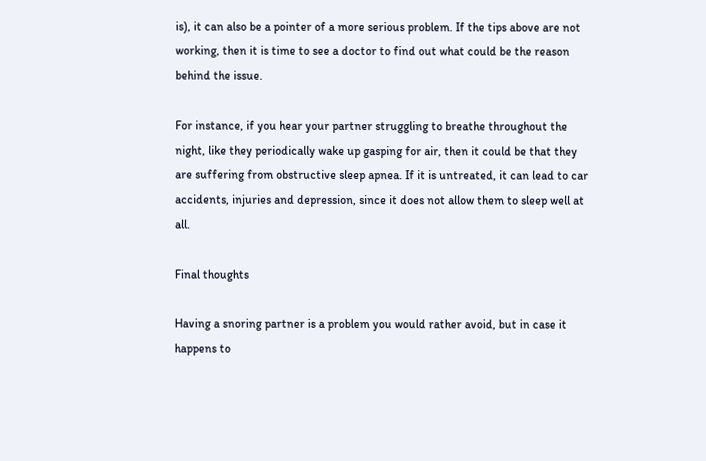is), it can also be a pointer of a more serious problem. If the tips above are not working, then it is time to see a doctor to find out what could be the reason behind the issue.

For instance, if you hear your partner struggling to breathe throughout the night, like they periodically wake up gasping for air, then it could be that they are suffering from obstructive sleep apnea. If it is untreated, it can lead to car accidents, injuries and depression, since it does not allow them to sleep well at all.

Final thoughts

Having a snoring partner is a problem you would rather avoid, but in case it happens to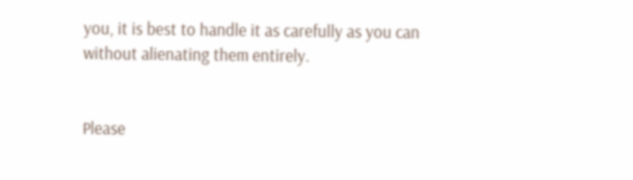you, it is best to handle it as carefully as you can without alienating them entirely.


Please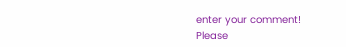enter your comment!
Please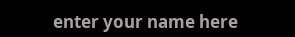enter your name here